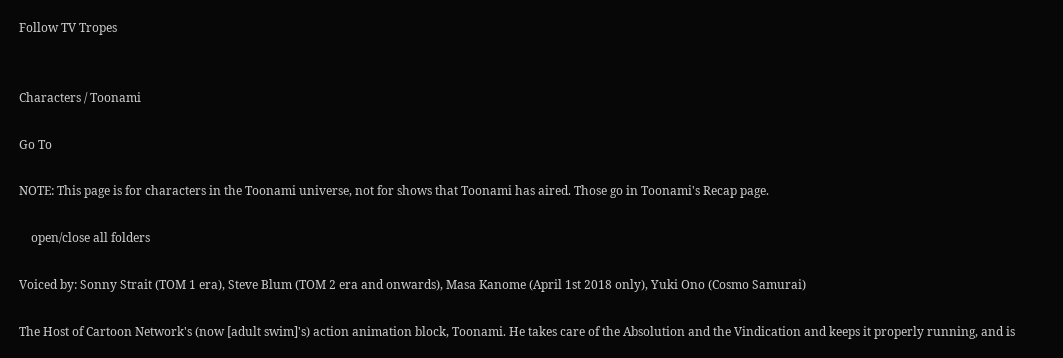Follow TV Tropes


Characters / Toonami

Go To

NOTE: This page is for characters in the Toonami universe, not for shows that Toonami has aired. Those go in Toonami's Recap page.

    open/close all folders

Voiced by: Sonny Strait (TOM 1 era), Steve Blum (TOM 2 era and onwards), Masa Kanome (April 1st 2018 only), Yuki Ono (Cosmo Samurai)

The Host of Cartoon Network's (now [adult swim]'s) action animation block, Toonami. He takes care of the Absolution and the Vindication and keeps it properly running, and is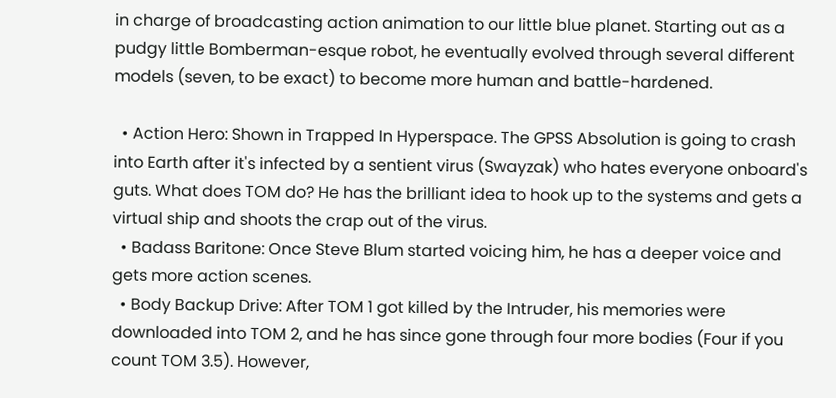in charge of broadcasting action animation to our little blue planet. Starting out as a pudgy little Bomberman-esque robot, he eventually evolved through several different models (seven, to be exact) to become more human and battle-hardened.

  • Action Hero: Shown in Trapped In Hyperspace. The GPSS Absolution is going to crash into Earth after it's infected by a sentient virus (Swayzak) who hates everyone onboard's guts. What does TOM do? He has the brilliant idea to hook up to the systems and gets a virtual ship and shoots the crap out of the virus.
  • Badass Baritone: Once Steve Blum started voicing him, he has a deeper voice and gets more action scenes.
  • Body Backup Drive: After TOM 1 got killed by the Intruder, his memories were downloaded into TOM 2, and he has since gone through four more bodies (Four if you count TOM 3.5). However,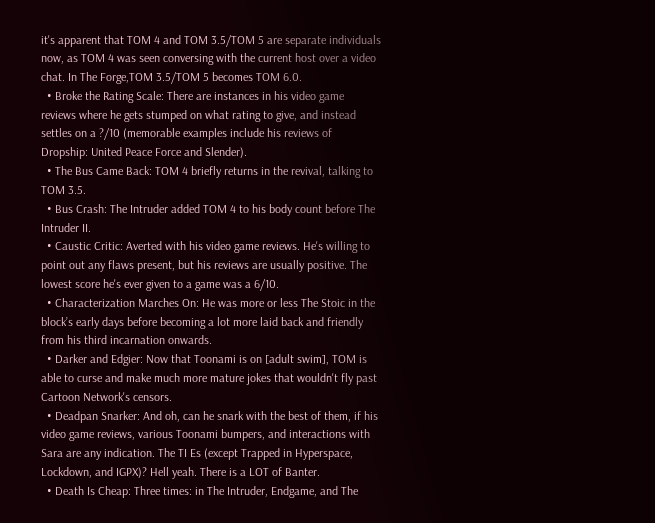it's apparent that TOM 4 and TOM 3.5/TOM 5 are separate individuals now, as TOM 4 was seen conversing with the current host over a video chat. In The Forge,TOM 3.5/TOM 5 becomes TOM 6.0.
  • Broke the Rating Scale: There are instances in his video game reviews where he gets stumped on what rating to give, and instead settles on a ?/10 (memorable examples include his reviews of Dropship: United Peace Force and Slender).
  • The Bus Came Back: TOM 4 briefly returns in the revival, talking to TOM 3.5.
  • Bus Crash: The Intruder added TOM 4 to his body count before The Intruder II.
  • Caustic Critic: Averted with his video game reviews. He's willing to point out any flaws present, but his reviews are usually positive. The lowest score he's ever given to a game was a 6/10.
  • Characterization Marches On: He was more or less The Stoic in the block’s early days before becoming a lot more laid back and friendly from his third incarnation onwards.
  • Darker and Edgier: Now that Toonami is on [adult swim], TOM is able to curse and make much more mature jokes that wouldn't fly past Cartoon Network's censors.
  • Deadpan Snarker: And oh, can he snark with the best of them, if his video game reviews, various Toonami bumpers, and interactions with Sara are any indication. The TI Es (except Trapped in Hyperspace, Lockdown, and IGPX)? Hell yeah. There is a LOT of Banter.
  • Death Is Cheap: Three times: in The Intruder, Endgame, and The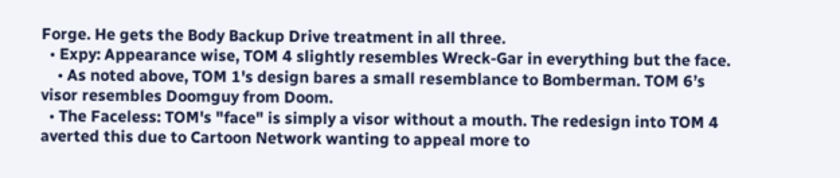Forge. He gets the Body Backup Drive treatment in all three.
  • Expy: Appearance wise, TOM 4 slightly resembles Wreck-Gar in everything but the face.
    • As noted above, TOM 1's design bares a small resemblance to Bomberman. TOM 6’s visor resembles Doomguy from Doom.
  • The Faceless: TOM's "face" is simply a visor without a mouth. The redesign into TOM 4 averted this due to Cartoon Network wanting to appeal more to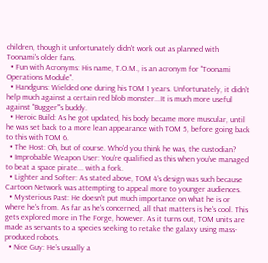children, though it unfortunately didn't work out as planned with Toonami's older fans.
  • Fun with Acronyms: His name, T.O.M., is an acronym for "Toonami Operations Module".
  • Handguns: Wielded one during his TOM 1 years. Unfortunately, it didn't help much against a certain red blob monster...It is much more useful against "Bugger"'s buddy.
  • Heroic Build: As he got updated, his body became more muscular, until he was set back to a more lean appearance with TOM 5, before going back to this with TOM 6.
  • The Host: Oh, but of course. Who'd you think he was, the custodian?
  • Improbable Weapon User: You're qualified as this when you've managed to beat a space pirate... with a fork.
  • Lighter and Softer: As stated above, TOM 4's design was such because Cartoon Network was attempting to appeal more to younger audiences.
  • Mysterious Past: He doesn't put much importance on what he is or where he's from. As far as he's concerned, all that matters is he's cool. This gets explored more in The Forge, however. As it turns out, TOM units are made as servants to a species seeking to retake the galaxy using mass-produced robots.
  • Nice Guy: He’s usually a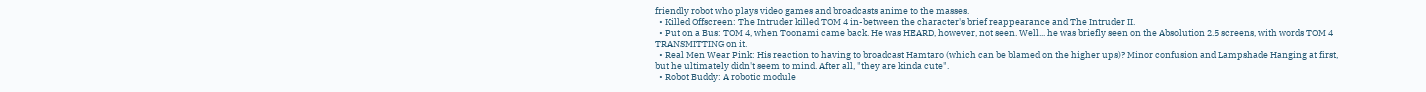friendly robot who plays video games and broadcasts anime to the masses.
  • Killed Offscreen: The Intruder killed TOM 4 in-between the character's brief reappearance and The Intruder II.
  • Put on a Bus: TOM 4, when Toonami came back. He was HEARD, however, not seen. Well... he was briefly seen on the Absolution 2.5 screens, with words TOM 4 TRANSMITTING on it.
  • Real Men Wear Pink: His reaction to having to broadcast Hamtaro (which can be blamed on the higher ups)? Minor confusion and Lampshade Hanging at first, but he ultimately didn't seem to mind. After all, "they are kinda cute".
  • Robot Buddy: A robotic module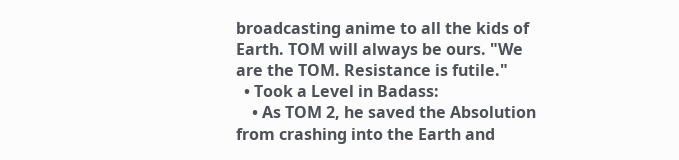broadcasting anime to all the kids of Earth. TOM will always be ours. "We are the TOM. Resistance is futile."
  • Took a Level in Badass:
    • As TOM 2, he saved the Absolution from crashing into the Earth and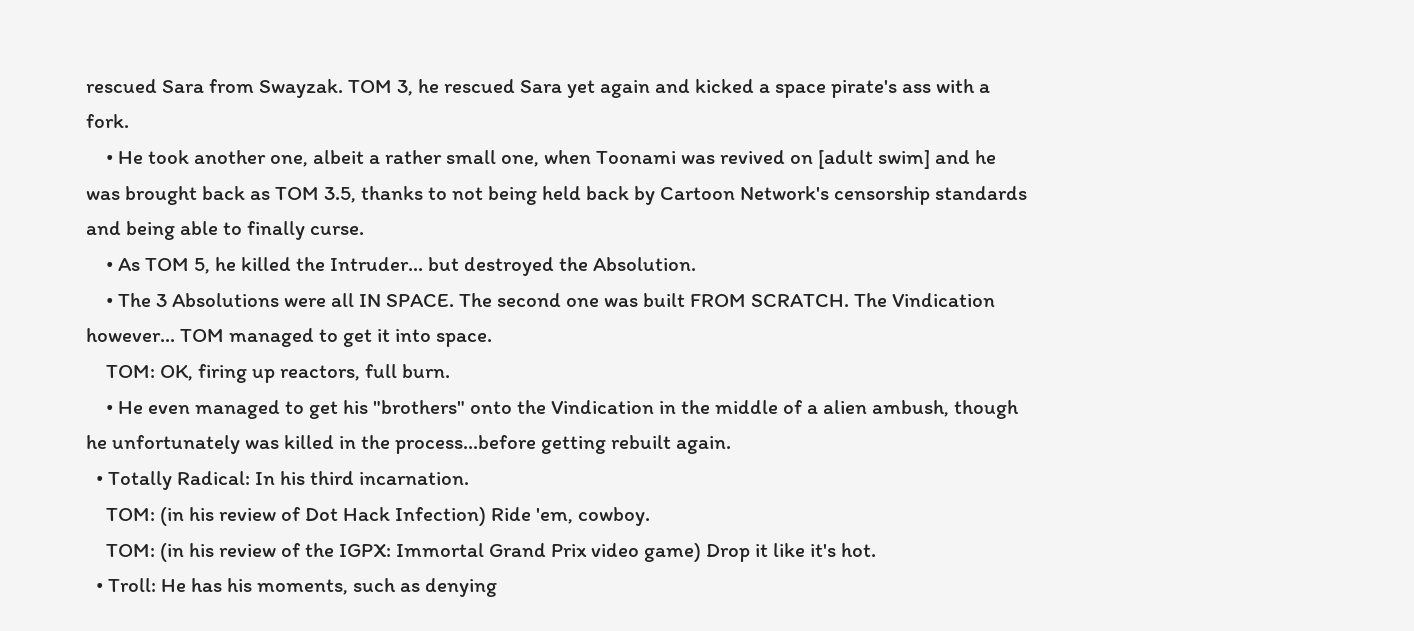rescued Sara from Swayzak. TOM 3, he rescued Sara yet again and kicked a space pirate's ass with a fork.
    • He took another one, albeit a rather small one, when Toonami was revived on [adult swim] and he was brought back as TOM 3.5, thanks to not being held back by Cartoon Network's censorship standards and being able to finally curse.
    • As TOM 5, he killed the Intruder... but destroyed the Absolution.
    • The 3 Absolutions were all IN SPACE. The second one was built FROM SCRATCH. The Vindication however... TOM managed to get it into space.
    TOM: OK, firing up reactors, full burn.
    • He even managed to get his "brothers" onto the Vindication in the middle of a alien ambush, though he unfortunately was killed in the process...before getting rebuilt again.
  • Totally Radical: In his third incarnation.
    TOM: (in his review of Dot Hack Infection) Ride 'em, cowboy.
    TOM: (in his review of the IGPX: Immortal Grand Prix video game) Drop it like it's hot.
  • Troll: He has his moments, such as denying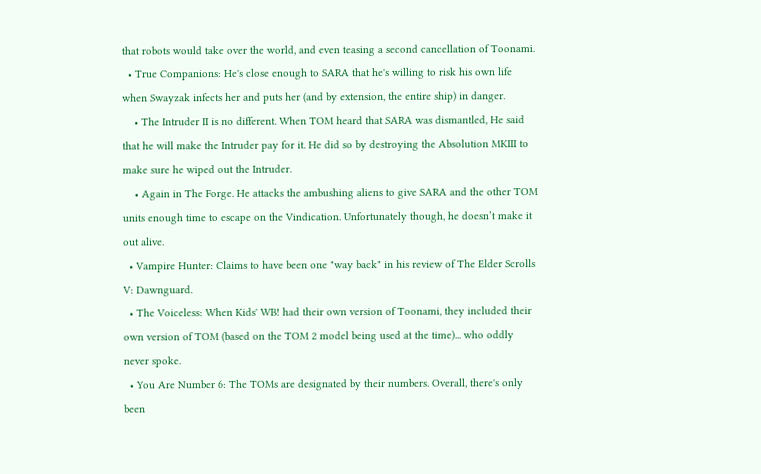that robots would take over the world, and even teasing a second cancellation of Toonami.
  • True Companions: He's close enough to SARA that he's willing to risk his own life when Swayzak infects her and puts her (and by extension, the entire ship) in danger.
    • The Intruder II is no different. When TOM heard that SARA was dismantled, He said that he will make the Intruder pay for it. He did so by destroying the Absolution MKIII to make sure he wiped out the Intruder.
    • Again in The Forge. He attacks the ambushing aliens to give SARA and the other TOM units enough time to escape on the Vindication. Unfortunately though, he doesn’t make it out alive.
  • Vampire Hunter: Claims to have been one "way back" in his review of The Elder Scrolls V: Dawnguard.
  • The Voiceless: When Kids' WB! had their own version of Toonami, they included their own version of TOM (based on the TOM 2 model being used at the time)... who oddly never spoke.
  • You Are Number 6: The TOMs are designated by their numbers. Overall, there's only been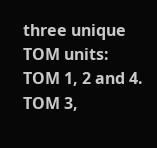three unique TOM units: TOM 1, 2 and 4. TOM 3,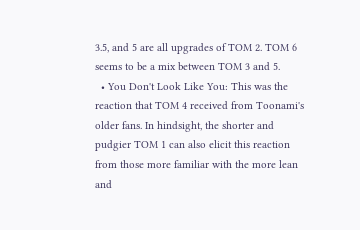3.5, and 5 are all upgrades of TOM 2. TOM 6 seems to be a mix between TOM 3 and 5.
  • You Don't Look Like You: This was the reaction that TOM 4 received from Toonami's older fans. In hindsight, the shorter and pudgier TOM 1 can also elicit this reaction from those more familiar with the more lean and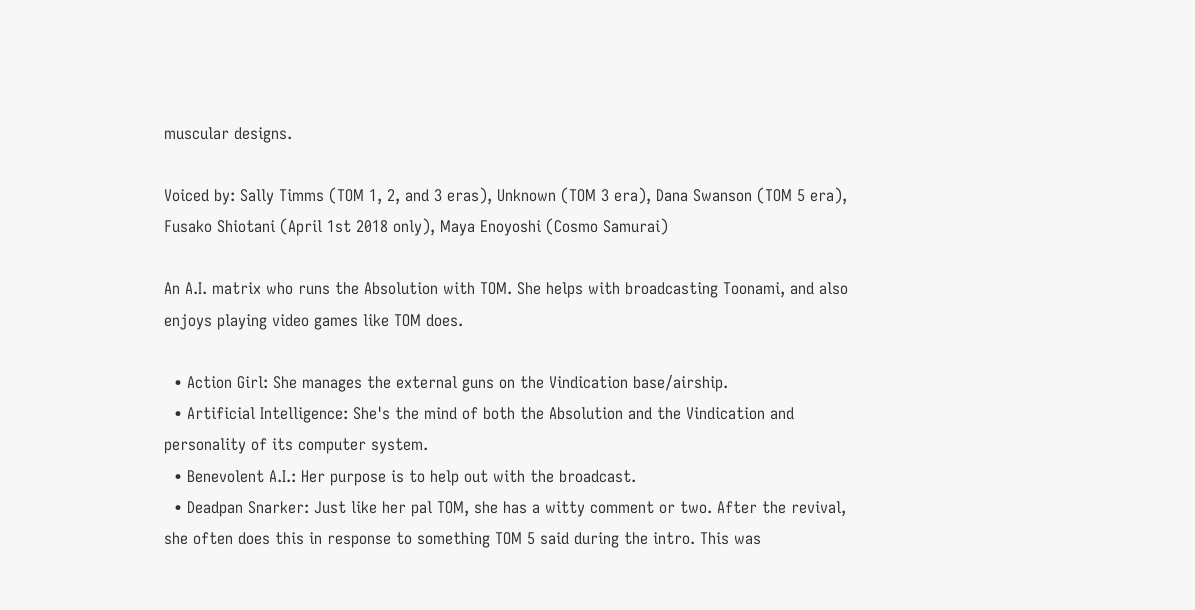muscular designs.

Voiced by: Sally Timms (TOM 1, 2, and 3 eras), Unknown (TOM 3 era), Dana Swanson (TOM 5 era), Fusako Shiotani (April 1st 2018 only), Maya Enoyoshi (Cosmo Samurai)

An A.I. matrix who runs the Absolution with TOM. She helps with broadcasting Toonami, and also enjoys playing video games like TOM does.

  • Action Girl: She manages the external guns on the Vindication base/airship.
  • Artificial Intelligence: She's the mind of both the Absolution and the Vindication and personality of its computer system.
  • Benevolent A.I.: Her purpose is to help out with the broadcast.
  • Deadpan Snarker: Just like her pal TOM, she has a witty comment or two. After the revival, she often does this in response to something TOM 5 said during the intro. This was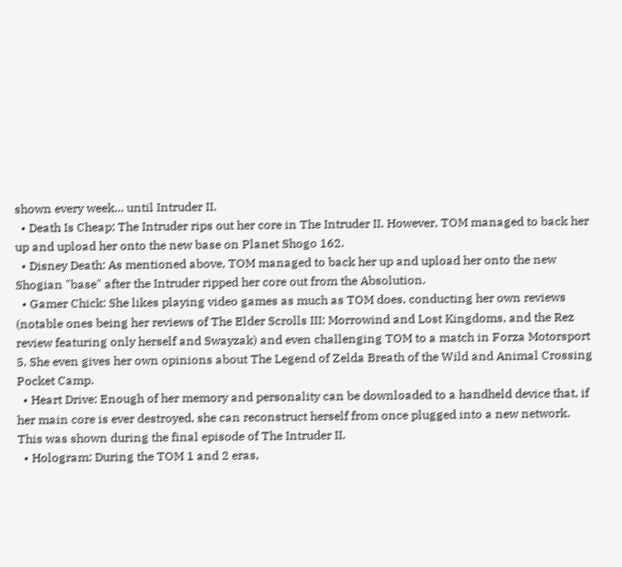shown every week... until Intruder II.
  • Death Is Cheap: The Intruder rips out her core in The Intruder II. However, TOM managed to back her up and upload her onto the new base on Planet Shogo 162.
  • Disney Death: As mentioned above, TOM managed to back her up and upload her onto the new Shogian "base" after the Intruder ripped her core out from the Absolution.
  • Gamer Chick: She likes playing video games as much as TOM does, conducting her own reviews (notable ones being her reviews of The Elder Scrolls III: Morrowind and Lost Kingdoms, and the Rez review featuring only herself and Swayzak) and even challenging TOM to a match in Forza Motorsport 5. She even gives her own opinions about The Legend of Zelda Breath of the Wild and Animal Crossing Pocket Camp.
  • Heart Drive: Enough of her memory and personality can be downloaded to a handheld device that, if her main core is ever destroyed, she can reconstruct herself from once plugged into a new network. This was shown during the final episode of The Intruder II.
  • Hologram: During the TOM 1 and 2 eras,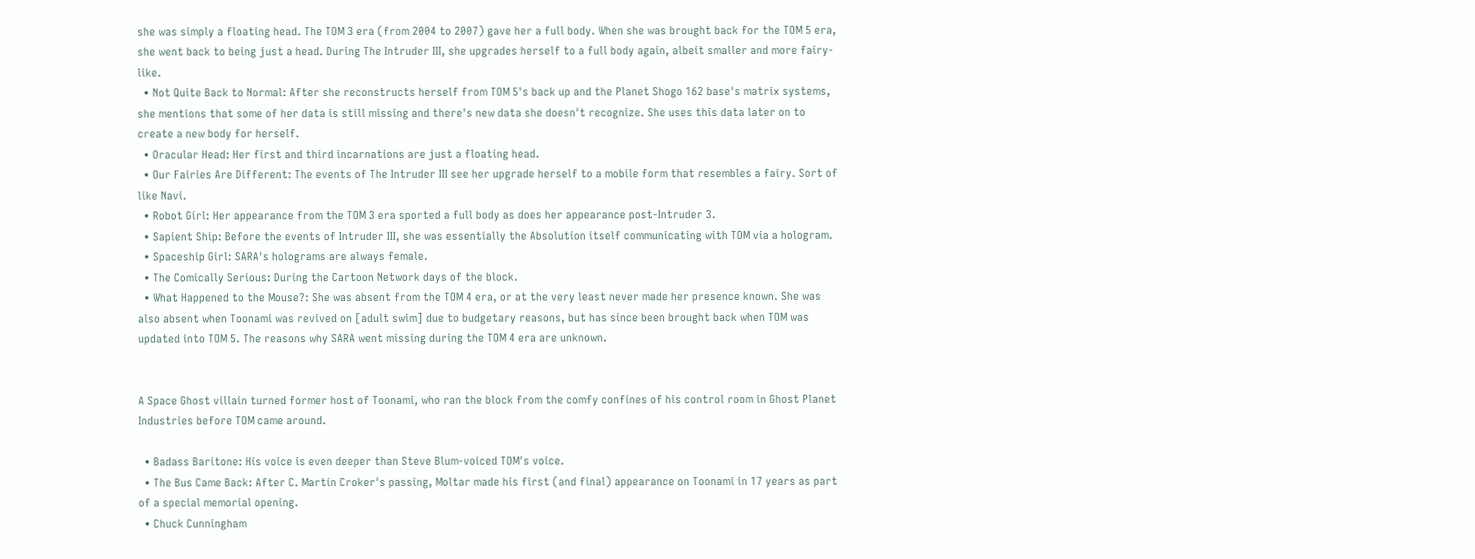she was simply a floating head. The TOM 3 era (from 2004 to 2007) gave her a full body. When she was brought back for the TOM 5 era, she went back to being just a head. During The Intruder III, she upgrades herself to a full body again, albeit smaller and more fairy-like.
  • Not Quite Back to Normal: After she reconstructs herself from TOM 5's back up and the Planet Shogo 162 base's matrix systems, she mentions that some of her data is still missing and there's new data she doesn't recognize. She uses this data later on to create a new body for herself.
  • Oracular Head: Her first and third incarnations are just a floating head.
  • Our Fairies Are Different: The events of The Intruder III see her upgrade herself to a mobile form that resembles a fairy. Sort of like Navi.
  • Robot Girl: Her appearance from the TOM 3 era sported a full body as does her appearance post-Intruder 3.
  • Sapient Ship: Before the events of Intruder III, she was essentially the Absolution itself communicating with TOM via a hologram.
  • Spaceship Girl: SARA's holograms are always female.
  • The Comically Serious: During the Cartoon Network days of the block.
  • What Happened to the Mouse?: She was absent from the TOM 4 era, or at the very least never made her presence known. She was also absent when Toonami was revived on [adult swim] due to budgetary reasons, but has since been brought back when TOM was updated into TOM 5. The reasons why SARA went missing during the TOM 4 era are unknown.


A Space Ghost villain turned former host of Toonami, who ran the block from the comfy confines of his control room in Ghost Planet Industries before TOM came around.

  • Badass Baritone: His voice is even deeper than Steve Blum-voiced TOM's voice.
  • The Bus Came Back: After C. Martin Croker's passing, Moltar made his first (and final) appearance on Toonami in 17 years as part of a special memorial opening.
  • Chuck Cunningham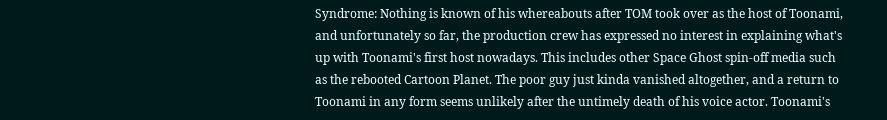Syndrome: Nothing is known of his whereabouts after TOM took over as the host of Toonami, and unfortunately so far, the production crew has expressed no interest in explaining what's up with Toonami's first host nowadays. This includes other Space Ghost spin-off media such as the rebooted Cartoon Planet. The poor guy just kinda vanished altogether, and a return to Toonami in any form seems unlikely after the untimely death of his voice actor. Toonami's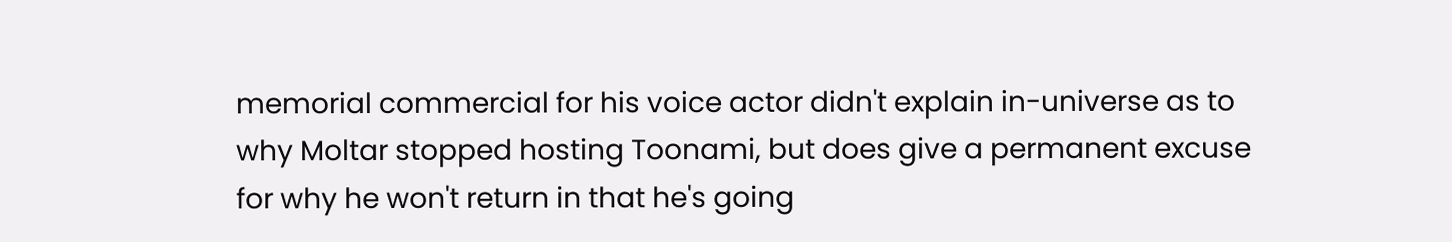memorial commercial for his voice actor didn't explain in-universe as to why Moltar stopped hosting Toonami, but does give a permanent excuse for why he won't return in that he's going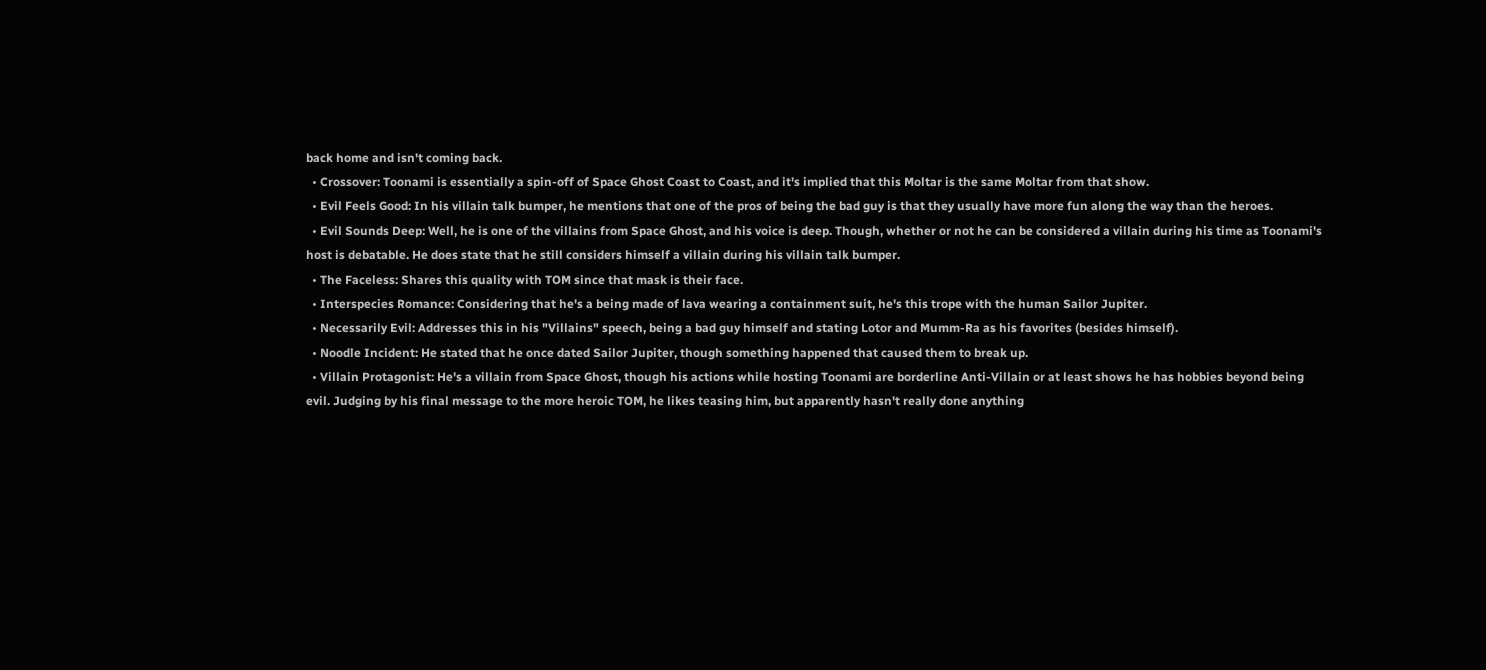back home and isn't coming back.
  • Crossover: Toonami is essentially a spin-off of Space Ghost Coast to Coast, and it's implied that this Moltar is the same Moltar from that show.
  • Evil Feels Good: In his villain talk bumper, he mentions that one of the pros of being the bad guy is that they usually have more fun along the way than the heroes.
  • Evil Sounds Deep: Well, he is one of the villains from Space Ghost, and his voice is deep. Though, whether or not he can be considered a villain during his time as Toonami's host is debatable. He does state that he still considers himself a villain during his villain talk bumper.
  • The Faceless: Shares this quality with TOM since that mask is their face.
  • Interspecies Romance: Considering that he's a being made of lava wearing a containment suit, he's this trope with the human Sailor Jupiter.
  • Necessarily Evil: Addresses this in his "Villains" speech, being a bad guy himself and stating Lotor and Mumm-Ra as his favorites (besides himself).
  • Noodle Incident: He stated that he once dated Sailor Jupiter, though something happened that caused them to break up.
  • Villain Protagonist: He's a villain from Space Ghost, though his actions while hosting Toonami are borderline Anti-Villain or at least shows he has hobbies beyond being evil. Judging by his final message to the more heroic TOM, he likes teasing him, but apparently hasn't really done anything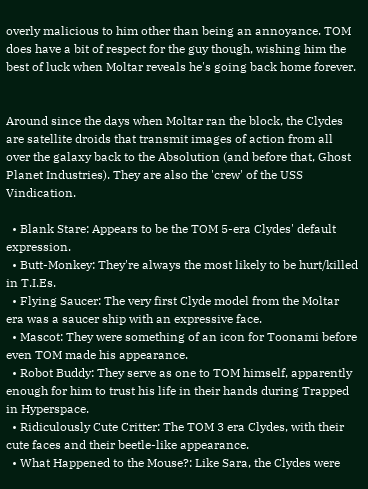overly malicious to him other than being an annoyance. TOM does have a bit of respect for the guy though, wishing him the best of luck when Moltar reveals he's going back home forever.


Around since the days when Moltar ran the block, the Clydes are satellite droids that transmit images of action from all over the galaxy back to the Absolution (and before that, Ghost Planet Industries). They are also the 'crew' of the USS Vindication.

  • Blank Stare: Appears to be the TOM 5-era Clydes' default expression.
  • Butt-Monkey: They're always the most likely to be hurt/killed in T.I.Es.
  • Flying Saucer: The very first Clyde model from the Moltar era was a saucer ship with an expressive face.
  • Mascot: They were something of an icon for Toonami before even TOM made his appearance.
  • Robot Buddy: They serve as one to TOM himself, apparently enough for him to trust his life in their hands during Trapped in Hyperspace.
  • Ridiculously Cute Critter: The TOM 3 era Clydes, with their cute faces and their beetle-like appearance.
  • What Happened to the Mouse?: Like Sara, the Clydes were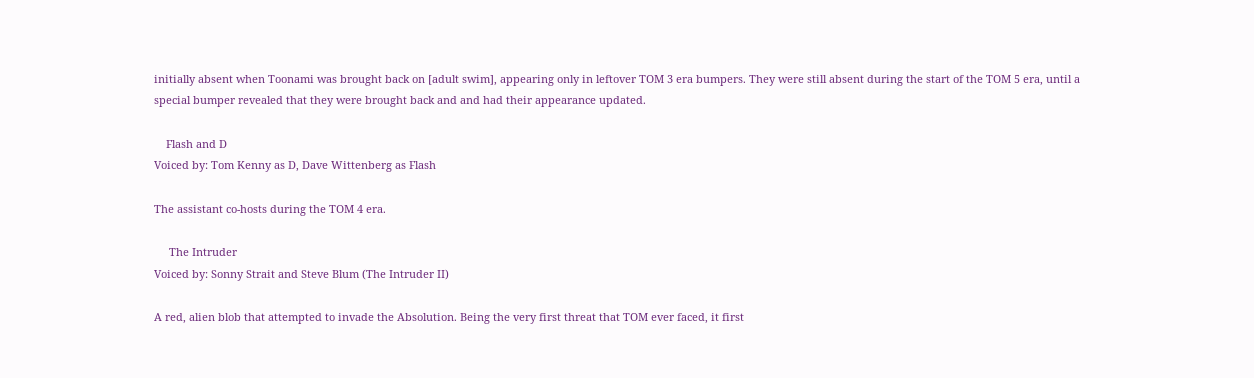initially absent when Toonami was brought back on [adult swim], appearing only in leftover TOM 3 era bumpers. They were still absent during the start of the TOM 5 era, until a special bumper revealed that they were brought back and and had their appearance updated.

    Flash and D
Voiced by: Tom Kenny as D, Dave Wittenberg as Flash

The assistant co-hosts during the TOM 4 era.

     The Intruder
Voiced by: Sonny Strait and Steve Blum (The Intruder II)

A red, alien blob that attempted to invade the Absolution. Being the very first threat that TOM ever faced, it first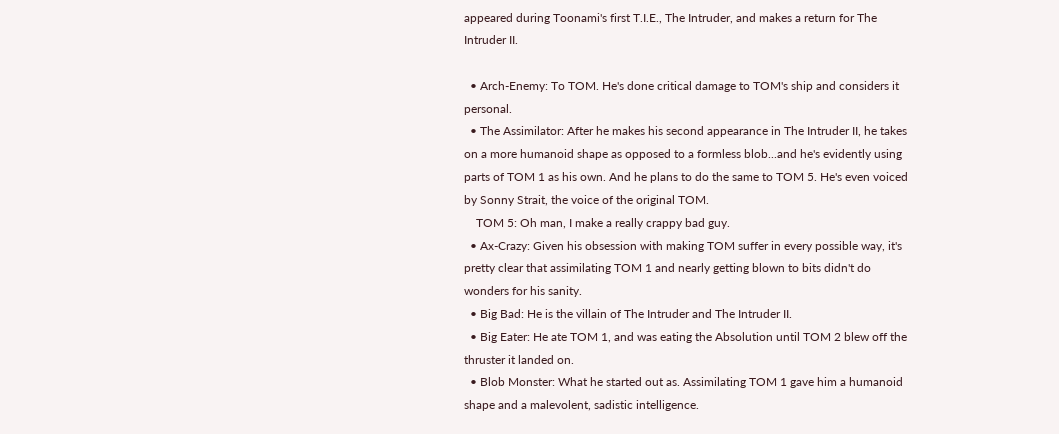appeared during Toonami's first T.I.E., The Intruder, and makes a return for The Intruder II.

  • Arch-Enemy: To TOM. He's done critical damage to TOM's ship and considers it personal.
  • The Assimilator: After he makes his second appearance in The Intruder II, he takes on a more humanoid shape as opposed to a formless blob...and he's evidently using parts of TOM 1 as his own. And he plans to do the same to TOM 5. He's even voiced by Sonny Strait, the voice of the original TOM.
    TOM 5: Oh man, I make a really crappy bad guy.
  • Ax-Crazy: Given his obsession with making TOM suffer in every possible way, it's pretty clear that assimilating TOM 1 and nearly getting blown to bits didn't do wonders for his sanity.
  • Big Bad: He is the villain of The Intruder and The Intruder II.
  • Big Eater: He ate TOM 1, and was eating the Absolution until TOM 2 blew off the thruster it landed on.
  • Blob Monster: What he started out as. Assimilating TOM 1 gave him a humanoid shape and a malevolent, sadistic intelligence.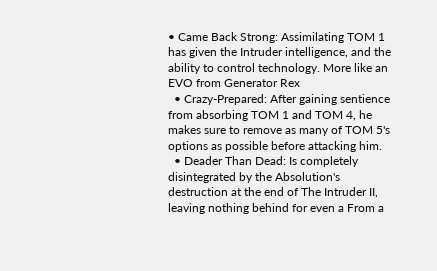• Came Back Strong: Assimilating TOM 1 has given the Intruder intelligence, and the ability to control technology. More like an EVO from Generator Rex
  • Crazy-Prepared: After gaining sentience from absorbing TOM 1 and TOM 4, he makes sure to remove as many of TOM 5's options as possible before attacking him.
  • Deader Than Dead: Is completely disintegrated by the Absolution's destruction at the end of The Intruder II, leaving nothing behind for even a From a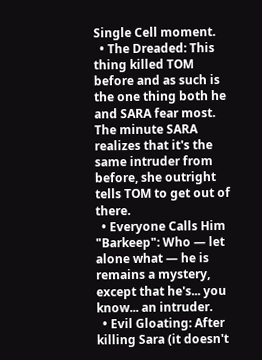Single Cell moment.
  • The Dreaded: This thing killed TOM before and as such is the one thing both he and SARA fear most. The minute SARA realizes that it's the same intruder from before, she outright tells TOM to get out of there.
  • Everyone Calls Him "Barkeep": Who — let alone what — he is remains a mystery, except that he's... you know... an intruder.
  • Evil Gloating: After killing Sara (it doesn't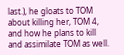last.), he gloats to TOM about killing her, TOM 4, and how he plans to kill and assimilate TOM as well.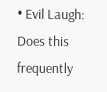• Evil Laugh: Does this frequently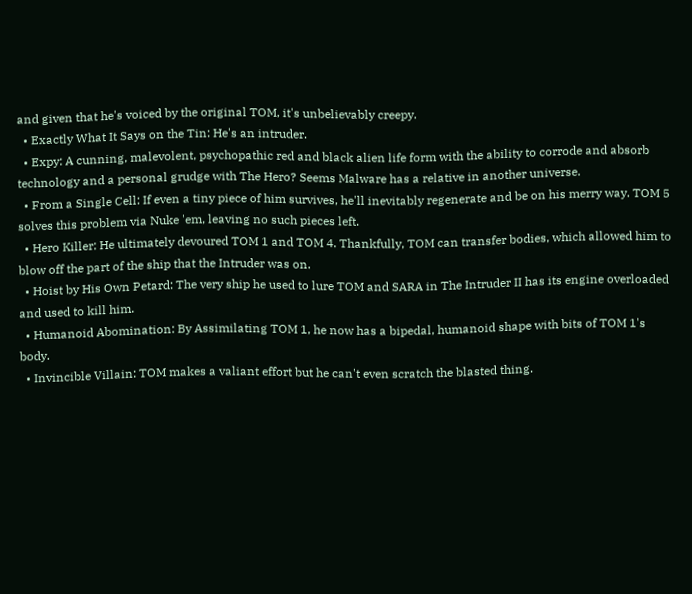and given that he's voiced by the original TOM, it's unbelievably creepy.
  • Exactly What It Says on the Tin: He's an intruder.
  • Expy: A cunning, malevolent, psychopathic red and black alien life form with the ability to corrode and absorb technology and a personal grudge with The Hero? Seems Malware has a relative in another universe.
  • From a Single Cell: If even a tiny piece of him survives, he'll inevitably regenerate and be on his merry way. TOM 5 solves this problem via Nuke 'em, leaving no such pieces left.
  • Hero Killer: He ultimately devoured TOM 1 and TOM 4. Thankfully, TOM can transfer bodies, which allowed him to blow off the part of the ship that the Intruder was on.
  • Hoist by His Own Petard: The very ship he used to lure TOM and SARA in The Intruder II has its engine overloaded and used to kill him.
  • Humanoid Abomination: By Assimilating TOM 1, he now has a bipedal, humanoid shape with bits of TOM 1's body.
  • Invincible Villain: TOM makes a valiant effort but he can't even scratch the blasted thing.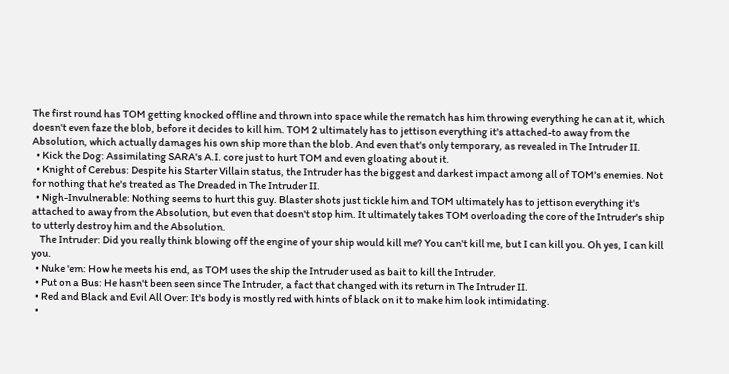The first round has TOM getting knocked offline and thrown into space while the rematch has him throwing everything he can at it, which doesn't even faze the blob, before it decides to kill him. TOM 2 ultimately has to jettison everything it's attached-to away from the Absolution, which actually damages his own ship more than the blob. And even that's only temporary, as revealed in The Intruder II.
  • Kick the Dog: Assimilating SARA's A.I. core just to hurt TOM and even gloating about it.
  • Knight of Cerebus: Despite his Starter Villain status, the Intruder has the biggest and darkest impact among all of TOM's enemies. Not for nothing that he's treated as The Dreaded in The Intruder II.
  • Nigh-Invulnerable: Nothing seems to hurt this guy. Blaster shots just tickle him and TOM ultimately has to jettison everything it's attached to away from the Absolution, but even that doesn't stop him. It ultimately takes TOM overloading the core of the Intruder's ship to utterly destroy him and the Absolution.
    The Intruder: Did you really think blowing off the engine of your ship would kill me? You can't kill me, but I can kill you. Oh yes, I can kill you.
  • Nuke 'em: How he meets his end, as TOM uses the ship the Intruder used as bait to kill the Intruder.
  • Put on a Bus: He hasn't been seen since The Intruder, a fact that changed with its return in The Intruder II.
  • Red and Black and Evil All Over: It's body is mostly red with hints of black on it to make him look intimidating.
  •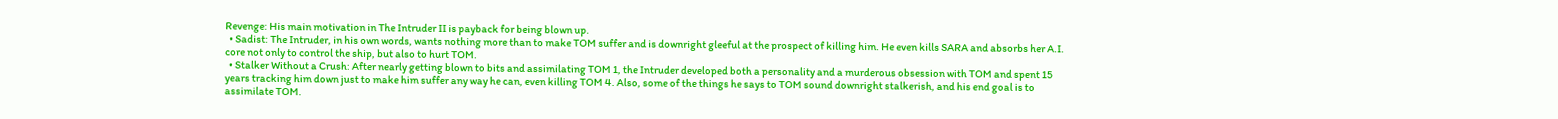Revenge: His main motivation in The Intruder II is payback for being blown up.
  • Sadist: The Intruder, in his own words, wants nothing more than to make TOM suffer and is downright gleeful at the prospect of killing him. He even kills SARA and absorbs her A.I. core not only to control the ship, but also to hurt TOM.
  • Stalker Without a Crush: After nearly getting blown to bits and assimilating TOM 1, the Intruder developed both a personality and a murderous obsession with TOM and spent 15 years tracking him down just to make him suffer any way he can, even killing TOM 4. Also, some of the things he says to TOM sound downright stalkerish, and his end goal is to assimilate TOM.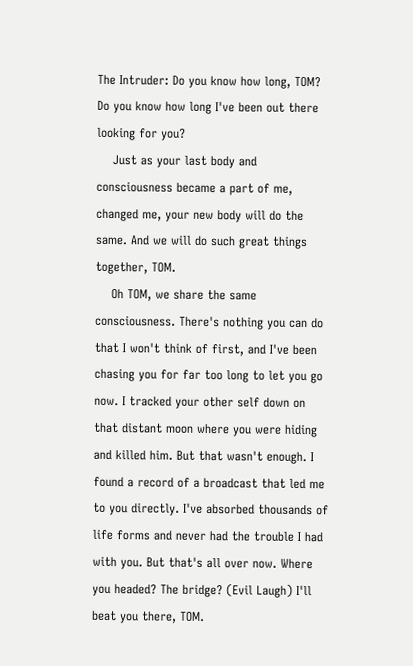The Intruder: Do you know how long, TOM? Do you know how long I've been out there looking for you?
    Just as your last body and consciousness became a part of me, changed me, your new body will do the same. And we will do such great things together, TOM.
    Oh TOM, we share the same consciousness. There's nothing you can do that I won't think of first, and I've been chasing you for far too long to let you go now. I tracked your other self down on that distant moon where you were hiding and killed him. But that wasn't enough. I found a record of a broadcast that led me to you directly. I've absorbed thousands of life forms and never had the trouble I had with you. But that's all over now. Where you headed? The bridge? (Evil Laugh) I'll beat you there, TOM.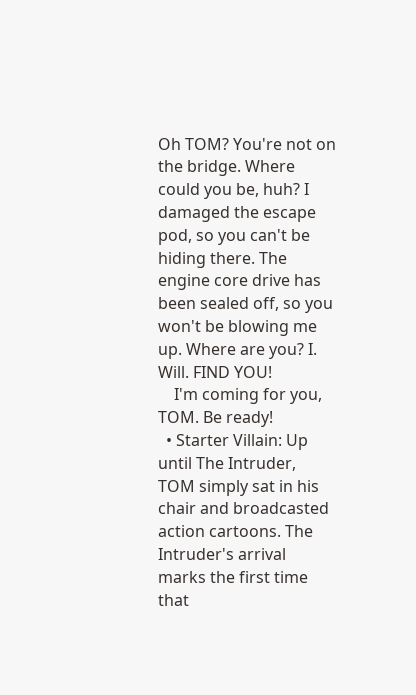Oh TOM? You're not on the bridge. Where could you be, huh? I damaged the escape pod, so you can't be hiding there. The engine core drive has been sealed off, so you won't be blowing me up. Where are you? I. Will. FIND YOU!
    I'm coming for you, TOM. Be ready!
  • Starter Villain: Up until The Intruder, TOM simply sat in his chair and broadcasted action cartoons. The Intruder's arrival marks the first time that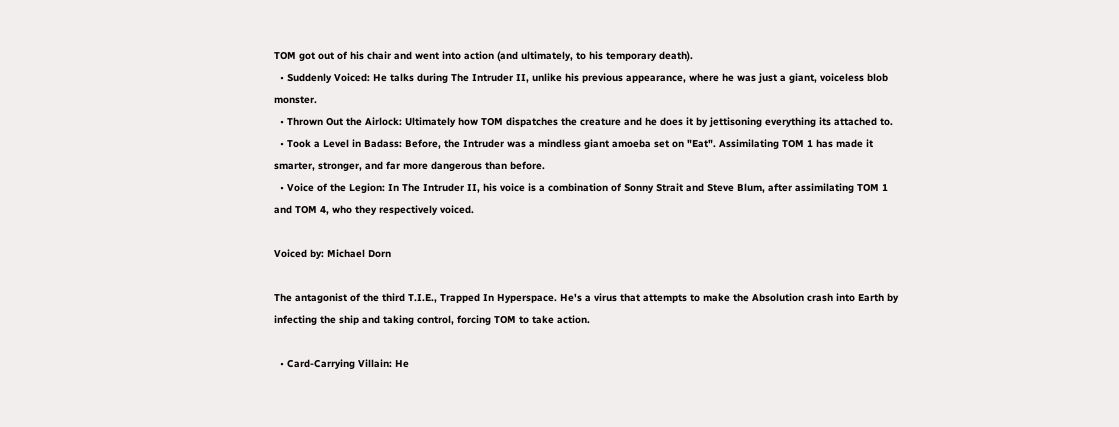TOM got out of his chair and went into action (and ultimately, to his temporary death).
  • Suddenly Voiced: He talks during The Intruder II, unlike his previous appearance, where he was just a giant, voiceless blob monster.
  • Thrown Out the Airlock: Ultimately how TOM dispatches the creature and he does it by jettisoning everything its attached to.
  • Took a Level in Badass: Before, the Intruder was a mindless giant amoeba set on "Eat". Assimilating TOM 1 has made it smarter, stronger, and far more dangerous than before.
  • Voice of the Legion: In The Intruder II, his voice is a combination of Sonny Strait and Steve Blum, after assimilating TOM 1 and TOM 4, who they respectively voiced.

Voiced by: Michael Dorn

The antagonist of the third T.I.E., Trapped In Hyperspace. He's a virus that attempts to make the Absolution crash into Earth by infecting the ship and taking control, forcing TOM to take action.

  • Card-Carrying Villain: He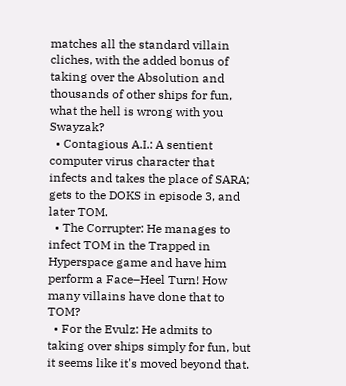matches all the standard villain cliches, with the added bonus of taking over the Absolution and thousands of other ships for fun, what the hell is wrong with you Swayzak?
  • Contagious A.I.: A sentient computer virus character that infects and takes the place of SARA; gets to the DOKS in episode 3, and later TOM.
  • The Corrupter: He manages to infect TOM in the Trapped in Hyperspace game and have him perform a Face–Heel Turn! How many villains have done that to TOM?
  • For the Evulz: He admits to taking over ships simply for fun, but it seems like it's moved beyond that.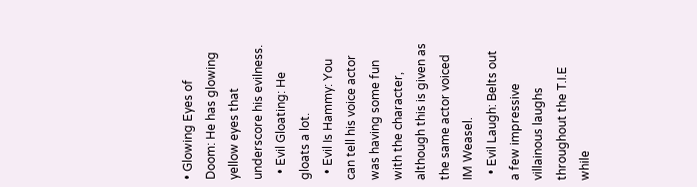• Glowing Eyes of Doom: He has glowing yellow eyes that underscore his evilness.
  • Evil Gloating: He gloats a lot.
  • Evil Is Hammy: You can tell his voice actor was having some fun with the character, although this is given as the same actor voiced IM Weasel.
  • Evil Laugh: Belts out a few impressive villainous laughs throughout the T.I.E while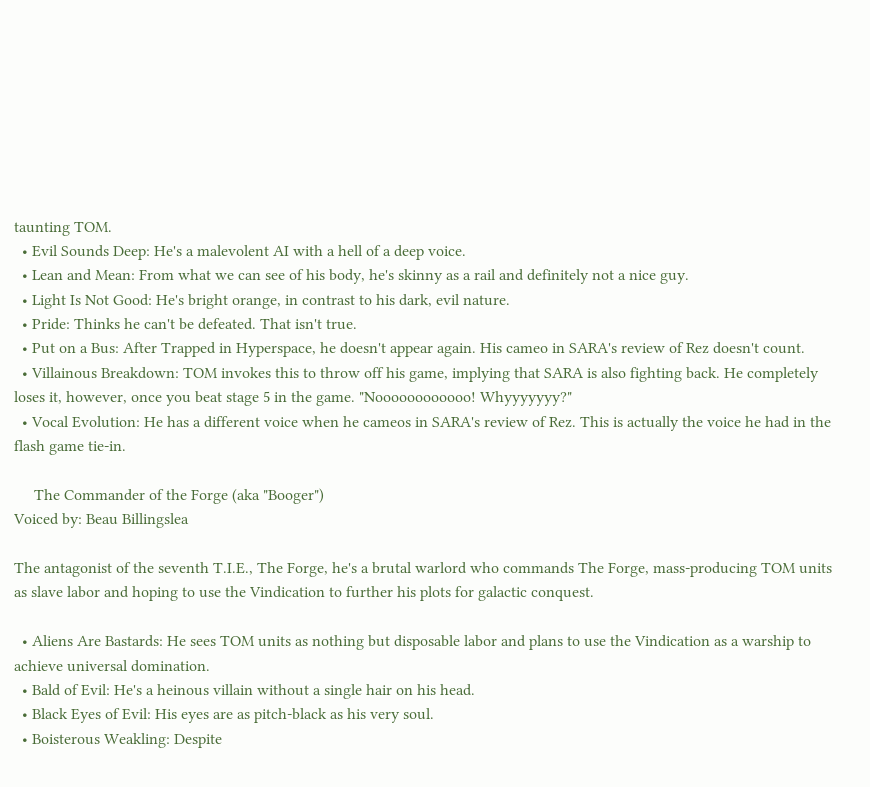taunting TOM.
  • Evil Sounds Deep: He's a malevolent AI with a hell of a deep voice.
  • Lean and Mean: From what we can see of his body, he's skinny as a rail and definitely not a nice guy.
  • Light Is Not Good: He's bright orange, in contrast to his dark, evil nature.
  • Pride: Thinks he can't be defeated. That isn't true.
  • Put on a Bus: After Trapped in Hyperspace, he doesn't appear again. His cameo in SARA's review of Rez doesn't count.
  • Villainous Breakdown: TOM invokes this to throw off his game, implying that SARA is also fighting back. He completely loses it, however, once you beat stage 5 in the game. "Noooooooooooo! Whyyyyyyy?"
  • Vocal Evolution: He has a different voice when he cameos in SARA's review of Rez. This is actually the voice he had in the flash game tie-in.

     The Commander of the Forge (aka "Booger")
Voiced by: Beau Billingslea

The antagonist of the seventh T.I.E., The Forge, he's a brutal warlord who commands The Forge, mass-producing TOM units as slave labor and hoping to use the Vindication to further his plots for galactic conquest.

  • Aliens Are Bastards: He sees TOM units as nothing but disposable labor and plans to use the Vindication as a warship to achieve universal domination.
  • Bald of Evil: He's a heinous villain without a single hair on his head.
  • Black Eyes of Evil: His eyes are as pitch-black as his very soul.
  • Boisterous Weakling: Despite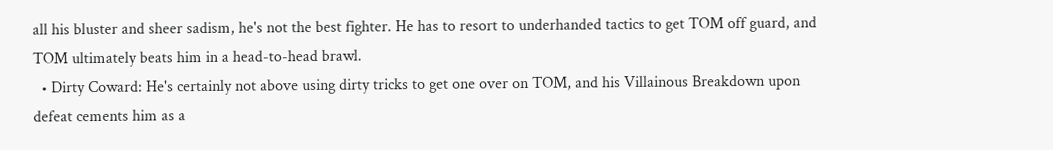all his bluster and sheer sadism, he's not the best fighter. He has to resort to underhanded tactics to get TOM off guard, and TOM ultimately beats him in a head-to-head brawl.
  • Dirty Coward: He's certainly not above using dirty tricks to get one over on TOM, and his Villainous Breakdown upon defeat cements him as a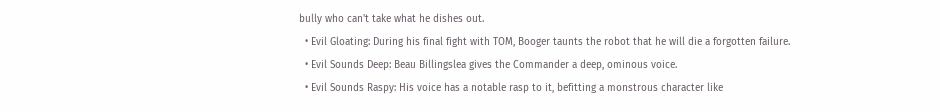bully who can't take what he dishes out.
  • Evil Gloating: During his final fight with TOM, Booger taunts the robot that he will die a forgotten failure.
  • Evil Sounds Deep: Beau Billingslea gives the Commander a deep, ominous voice.
  • Evil Sounds Raspy: His voice has a notable rasp to it, befitting a monstrous character like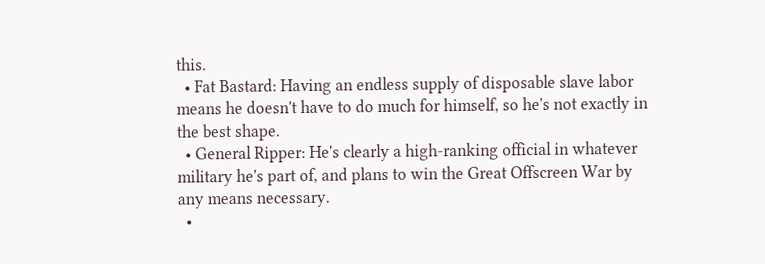this.
  • Fat Bastard: Having an endless supply of disposable slave labor means he doesn't have to do much for himself, so he's not exactly in the best shape.
  • General Ripper: He's clearly a high-ranking official in whatever military he's part of, and plans to win the Great Offscreen War by any means necessary.
  •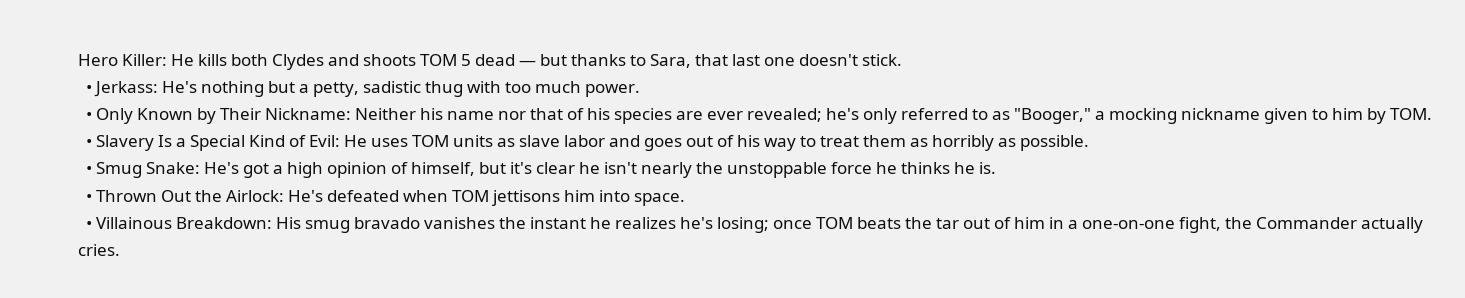Hero Killer: He kills both Clydes and shoots TOM 5 dead — but thanks to Sara, that last one doesn't stick.
  • Jerkass: He's nothing but a petty, sadistic thug with too much power.
  • Only Known by Their Nickname: Neither his name nor that of his species are ever revealed; he's only referred to as "Booger," a mocking nickname given to him by TOM.
  • Slavery Is a Special Kind of Evil: He uses TOM units as slave labor and goes out of his way to treat them as horribly as possible.
  • Smug Snake: He's got a high opinion of himself, but it's clear he isn't nearly the unstoppable force he thinks he is.
  • Thrown Out the Airlock: He's defeated when TOM jettisons him into space.
  • Villainous Breakdown: His smug bravado vanishes the instant he realizes he's losing; once TOM beats the tar out of him in a one-on-one fight, the Commander actually cries.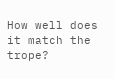How well does it match the trope?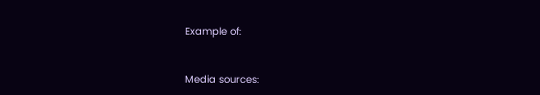Example of:


Media sources: